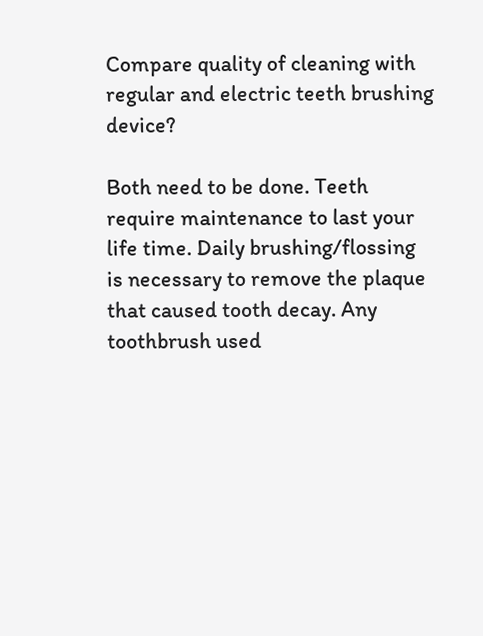Compare quality of cleaning with regular and electric teeth brushing device?

Both need to be done. Teeth require maintenance to last your life time. Daily brushing/flossing is necessary to remove the plaque that caused tooth decay. Any toothbrush used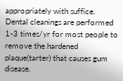appropriately with suffice. Dental cleanings are performed 1-3 times/yr for most people to remove the hardened plaque(tarter) that causes gum disease.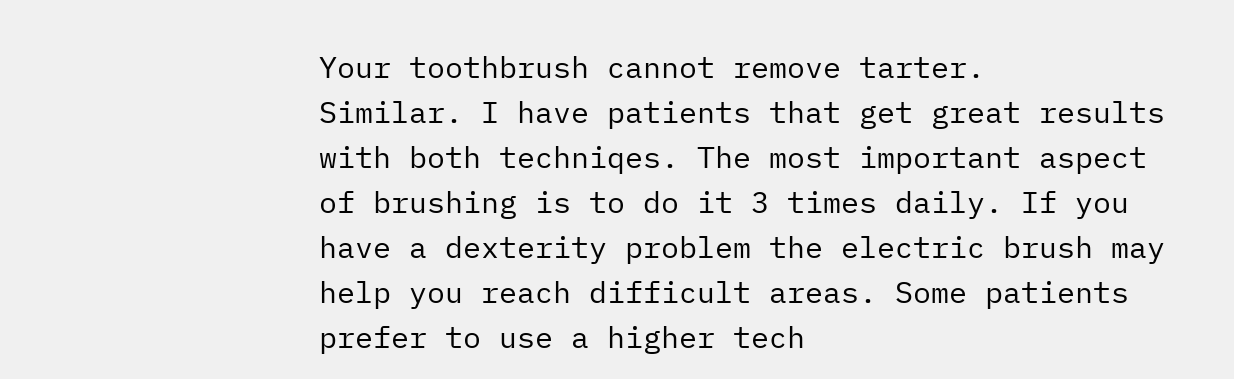Your toothbrush cannot remove tarter.
Similar. I have patients that get great results with both techniqes. The most important aspect of brushing is to do it 3 times daily. If you have a dexterity problem the electric brush may help you reach difficult areas. Some patients prefer to use a higher tech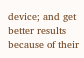device; and get better results because of their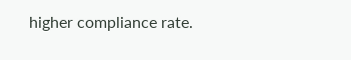higher compliance rate.